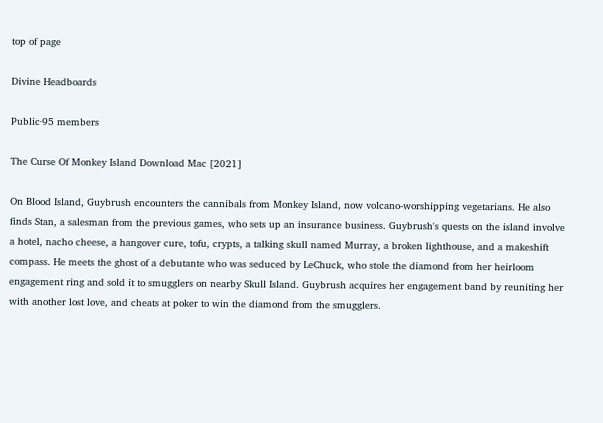top of page

Divine Headboards

Public·95 members

The Curse Of Monkey Island Download Mac [2021]

On Blood Island, Guybrush encounters the cannibals from Monkey Island, now volcano-worshipping vegetarians. He also finds Stan, a salesman from the previous games, who sets up an insurance business. Guybrush's quests on the island involve a hotel, nacho cheese, a hangover cure, tofu, crypts, a talking skull named Murray, a broken lighthouse, and a makeshift compass. He meets the ghost of a debutante who was seduced by LeChuck, who stole the diamond from her heirloom engagement ring and sold it to smugglers on nearby Skull Island. Guybrush acquires her engagement band by reuniting her with another lost love, and cheats at poker to win the diamond from the smugglers.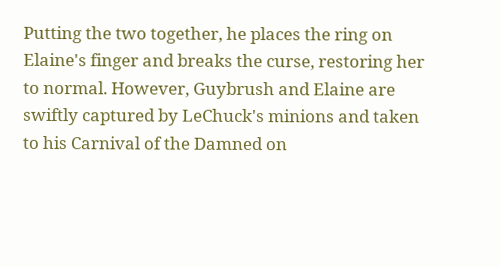Putting the two together, he places the ring on Elaine's finger and breaks the curse, restoring her to normal. However, Guybrush and Elaine are swiftly captured by LeChuck's minions and taken to his Carnival of the Damned on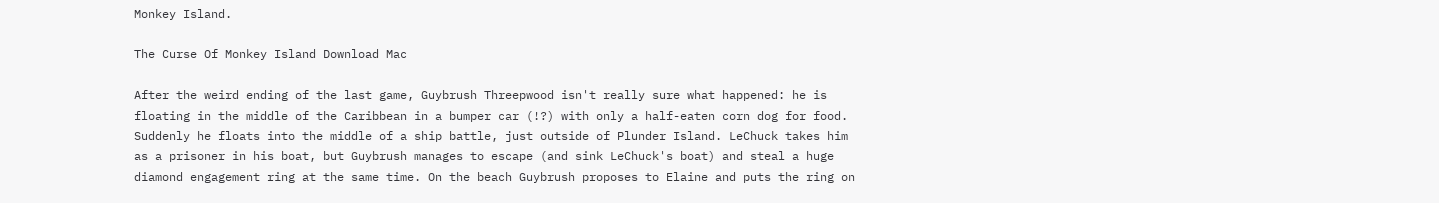Monkey Island.

The Curse Of Monkey Island Download Mac

After the weird ending of the last game, Guybrush Threepwood isn't really sure what happened: he is floating in the middle of the Caribbean in a bumper car (!?) with only a half-eaten corn dog for food. Suddenly he floats into the middle of a ship battle, just outside of Plunder Island. LeChuck takes him as a prisoner in his boat, but Guybrush manages to escape (and sink LeChuck's boat) and steal a huge diamond engagement ring at the same time. On the beach Guybrush proposes to Elaine and puts the ring on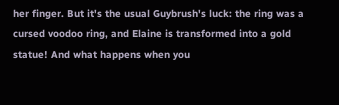her finger. But it's the usual Guybrush's luck: the ring was a cursed voodoo ring, and Elaine is transformed into a gold statue! And what happens when you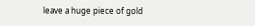leave a huge piece of gold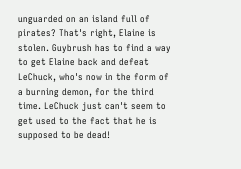unguarded on an island full of pirates? That's right, Elaine is stolen. Guybrush has to find a way to get Elaine back and defeat LeChuck, who's now in the form of a burning demon, for the third time. LeChuck just can't seem to get used to the fact that he is supposed to be dead!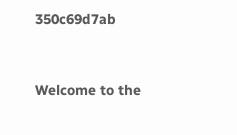350c69d7ab


Welcome to the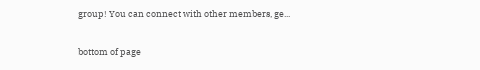group! You can connect with other members, ge...

bottom of page